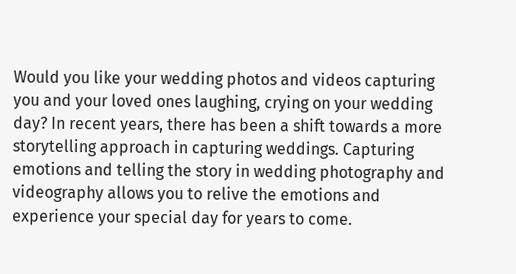Would you like your wedding photos and videos capturing you and your loved ones laughing, crying on your wedding day? In recent years, there has been a shift towards a more storytelling approach in capturing weddings. Capturing emotions and telling the story in wedding photography and videography allows you to relive the emotions and experience your special day for years to come.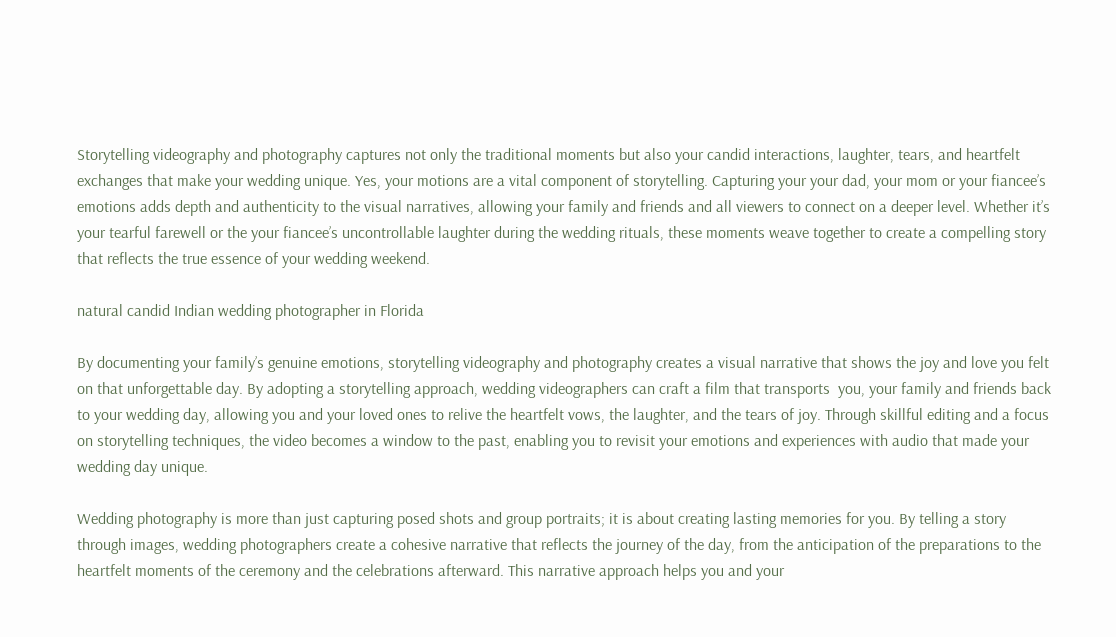Storytelling videography and photography captures not only the traditional moments but also your candid interactions, laughter, tears, and heartfelt exchanges that make your wedding unique. Yes, your motions are a vital component of storytelling. Capturing your your dad, your mom or your fiancee’s emotions adds depth and authenticity to the visual narratives, allowing your family and friends and all viewers to connect on a deeper level. Whether it’s your tearful farewell or the your fiancee’s uncontrollable laughter during the wedding rituals, these moments weave together to create a compelling story that reflects the true essence of your wedding weekend.

natural candid Indian wedding photographer in Florida

By documenting your family’s genuine emotions, storytelling videography and photography creates a visual narrative that shows the joy and love you felt on that unforgettable day. By adopting a storytelling approach, wedding videographers can craft a film that transports  you, your family and friends back to your wedding day, allowing you and your loved ones to relive the heartfelt vows, the laughter, and the tears of joy. Through skillful editing and a focus on storytelling techniques, the video becomes a window to the past, enabling you to revisit your emotions and experiences with audio that made your wedding day unique.

Wedding photography is more than just capturing posed shots and group portraits; it is about creating lasting memories for you. By telling a story through images, wedding photographers create a cohesive narrative that reflects the journey of the day, from the anticipation of the preparations to the heartfelt moments of the ceremony and the celebrations afterward. This narrative approach helps you and your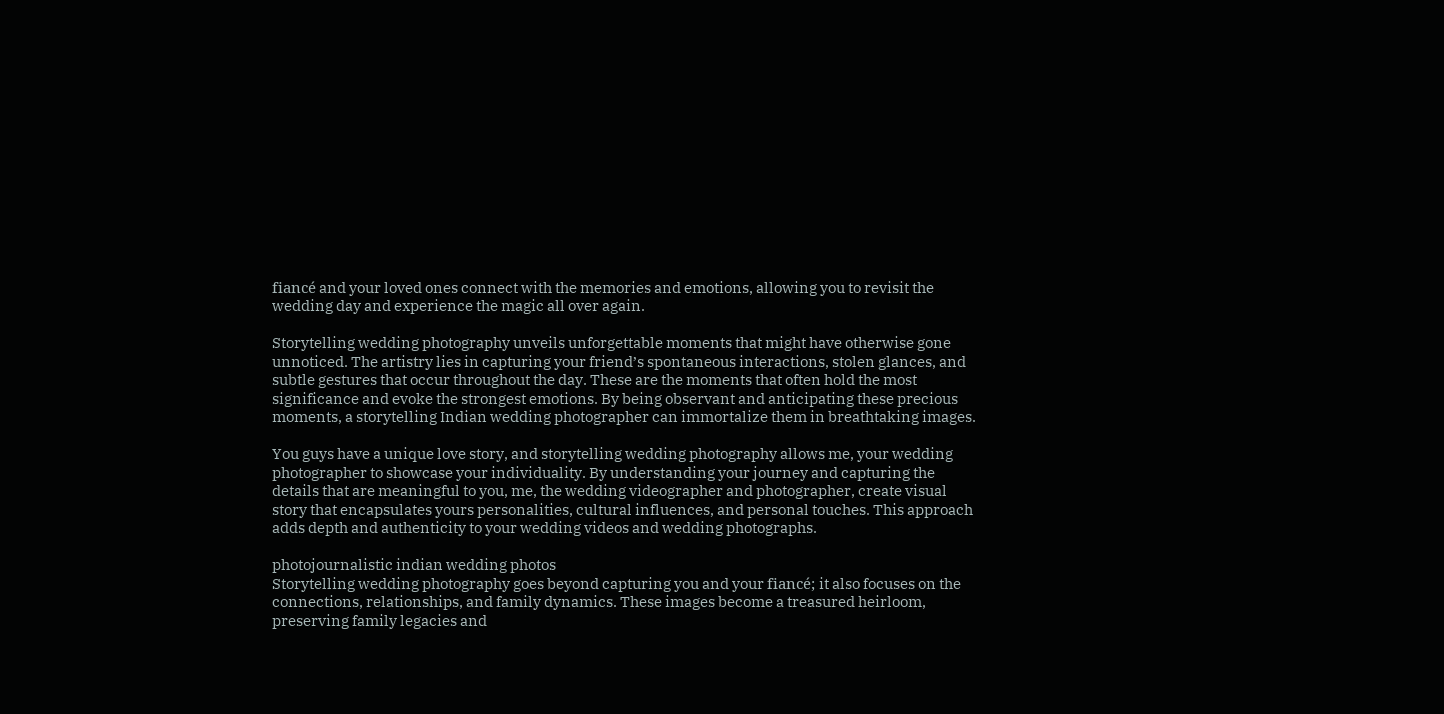fiancé and your loved ones connect with the memories and emotions, allowing you to revisit the wedding day and experience the magic all over again.

Storytelling wedding photography unveils unforgettable moments that might have otherwise gone unnoticed. The artistry lies in capturing your friend’s spontaneous interactions, stolen glances, and subtle gestures that occur throughout the day. These are the moments that often hold the most significance and evoke the strongest emotions. By being observant and anticipating these precious moments, a storytelling Indian wedding photographer can immortalize them in breathtaking images.

You guys have a unique love story, and storytelling wedding photography allows me, your wedding photographer to showcase your individuality. By understanding your journey and capturing the details that are meaningful to you, me, the wedding videographer and photographer, create visual story that encapsulates yours personalities, cultural influences, and personal touches. This approach adds depth and authenticity to your wedding videos and wedding photographs.

photojournalistic indian wedding photos
Storytelling wedding photography goes beyond capturing you and your fiancé; it also focuses on the connections, relationships, and family dynamics. These images become a treasured heirloom, preserving family legacies and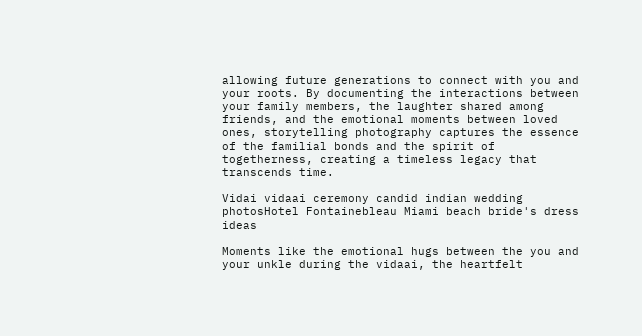allowing future generations to connect with you and your roots. By documenting the interactions between your family members, the laughter shared among friends, and the emotional moments between loved ones, storytelling photography captures the essence of the familial bonds and the spirit of togetherness, creating a timeless legacy that transcends time.

Vidai vidaai ceremony candid indian wedding photosHotel Fontainebleau Miami beach bride's dress ideas

Moments like the emotional hugs between the you and your unkle during the vidaai, the heartfelt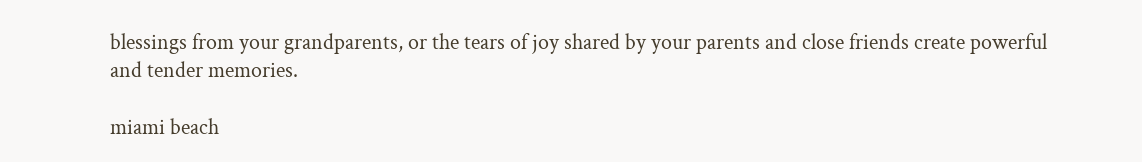blessings from your grandparents, or the tears of joy shared by your parents and close friends create powerful and tender memories.

miami beach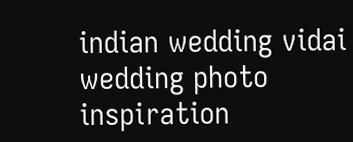indian wedding vidai wedding photo inspiration